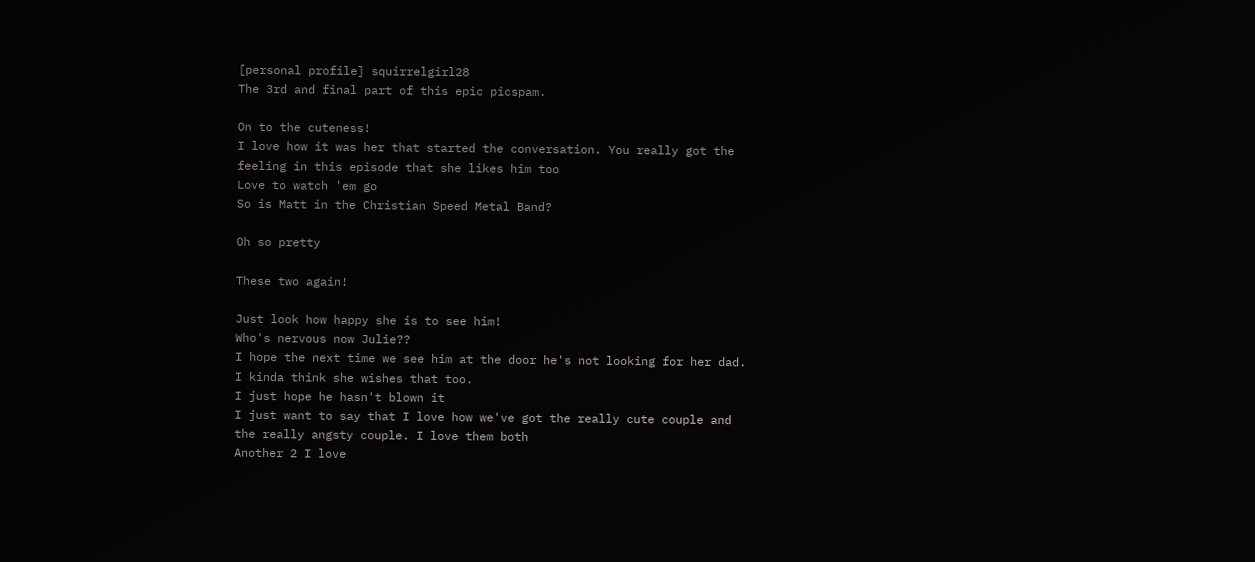[personal profile] squirrelgirl28
The 3rd and final part of this epic picspam.

On to the cuteness!
I love how it was her that started the conversation. You really got the feeling in this episode that she likes him too
Love to watch 'em go
So is Matt in the Christian Speed Metal Band?

Oh so pretty

These two again!

Just look how happy she is to see him!
Who's nervous now Julie??
I hope the next time we see him at the door he's not looking for her dad. I kinda think she wishes that too.
I just hope he hasn't blown it
I just want to say that I love how we've got the really cute couple and the really angsty couple. I love them both
Another 2 I love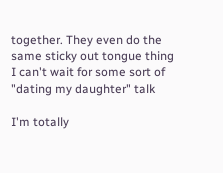together. They even do the same sticky out tongue thing
I can't wait for some sort of "dating my daughter" talk

I'm totally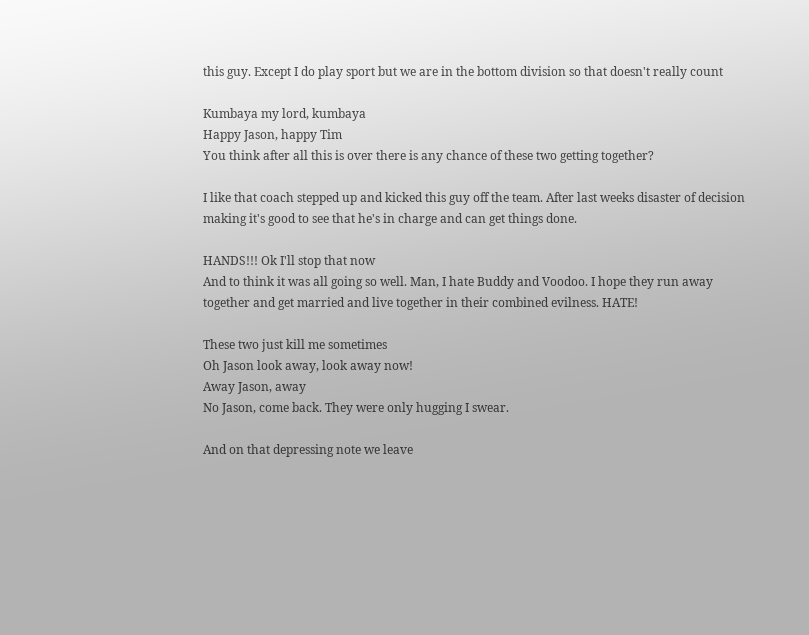this guy. Except I do play sport but we are in the bottom division so that doesn't really count

Kumbaya my lord, kumbaya
Happy Jason, happy Tim
You think after all this is over there is any chance of these two getting together?

I like that coach stepped up and kicked this guy off the team. After last weeks disaster of decision making it's good to see that he's in charge and can get things done.

HANDS!!! Ok I'll stop that now
And to think it was all going so well. Man, I hate Buddy and Voodoo. I hope they run away together and get married and live together in their combined evilness. HATE!

These two just kill me sometimes
Oh Jason look away, look away now!
Away Jason, away
No Jason, come back. They were only hugging I swear.

And on that depressing note we leave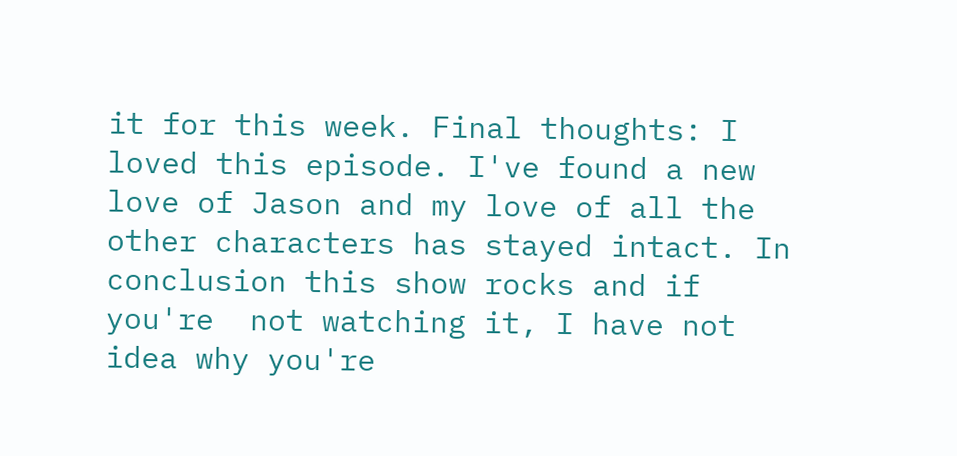it for this week. Final thoughts: I loved this episode. I've found a new love of Jason and my love of all the other characters has stayed intact. In conclusion this show rocks and if you're  not watching it, I have not idea why you're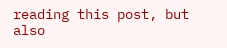reading this post, but also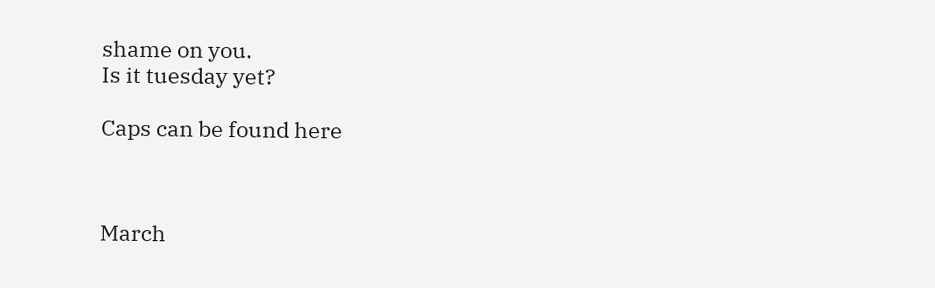shame on you.
Is it tuesday yet?

Caps can be found here



March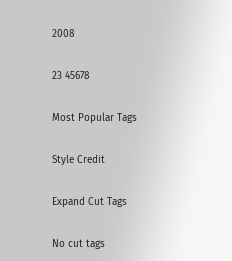2008

23 45678

Most Popular Tags

Style Credit

Expand Cut Tags

No cut tags